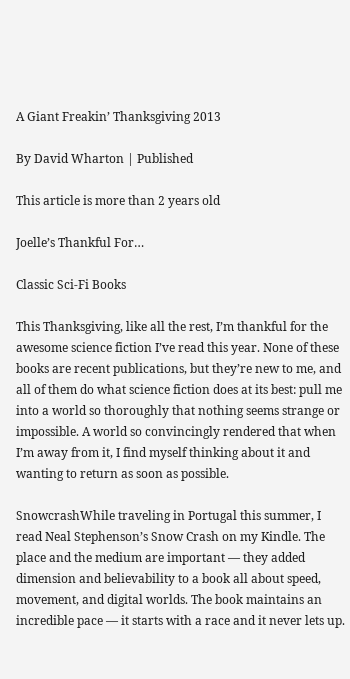A Giant Freakin’ Thanksgiving 2013

By David Wharton | Published

This article is more than 2 years old

Joelle’s Thankful For…

Classic Sci-Fi Books

This Thanksgiving, like all the rest, I’m thankful for the awesome science fiction I’ve read this year. None of these books are recent publications, but they’re new to me, and all of them do what science fiction does at its best: pull me into a world so thoroughly that nothing seems strange or impossible. A world so convincingly rendered that when I’m away from it, I find myself thinking about it and wanting to return as soon as possible.

SnowcrashWhile traveling in Portugal this summer, I read Neal Stephenson’s Snow Crash on my Kindle. The place and the medium are important — they added dimension and believability to a book all about speed, movement, and digital worlds. The book maintains an incredible pace — it starts with a race and it never lets up.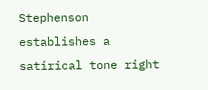Stephenson establishes a satirical tone right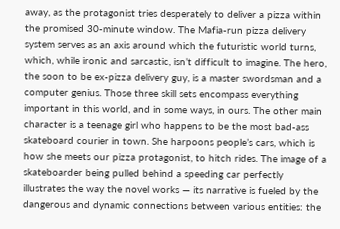away, as the protagonist tries desperately to deliver a pizza within the promised 30-minute window. The Mafia-run pizza delivery system serves as an axis around which the futuristic world turns, which, while ironic and sarcastic, isn’t difficult to imagine. The hero, the soon to be ex-pizza delivery guy, is a master swordsman and a computer genius. Those three skill sets encompass everything important in this world, and in some ways, in ours. The other main character is a teenage girl who happens to be the most bad-ass skateboard courier in town. She harpoons people’s cars, which is how she meets our pizza protagonist, to hitch rides. The image of a skateboarder being pulled behind a speeding car perfectly illustrates the way the novel works — its narrative is fueled by the dangerous and dynamic connections between various entities: the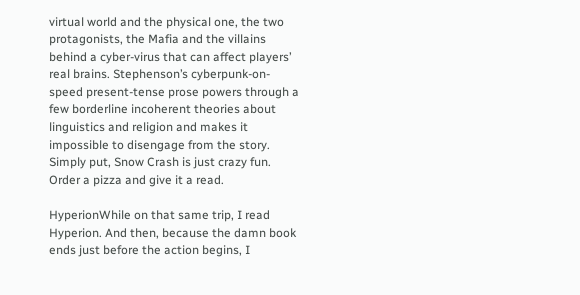virtual world and the physical one, the two protagonists, the Mafia and the villains behind a cyber-virus that can affect players’ real brains. Stephenson’s cyberpunk-on-speed present-tense prose powers through a few borderline incoherent theories about linguistics and religion and makes it impossible to disengage from the story. Simply put, Snow Crash is just crazy fun. Order a pizza and give it a read.

HyperionWhile on that same trip, I read Hyperion. And then, because the damn book ends just before the action begins, I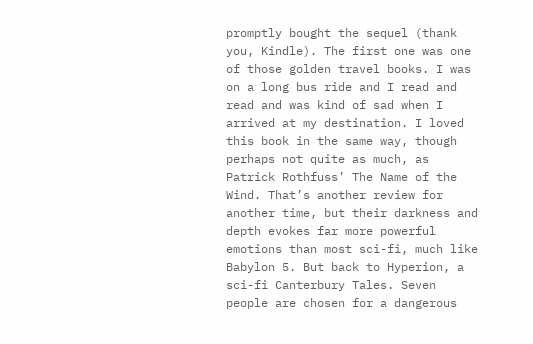promptly bought the sequel (thank you, Kindle). The first one was one of those golden travel books. I was on a long bus ride and I read and read and was kind of sad when I arrived at my destination. I loved this book in the same way, though perhaps not quite as much, as Patrick Rothfuss’ The Name of the Wind. That’s another review for another time, but their darkness and depth evokes far more powerful emotions than most sci-fi, much like Babylon 5. But back to Hyperion, a sci-fi Canterbury Tales. Seven people are chosen for a dangerous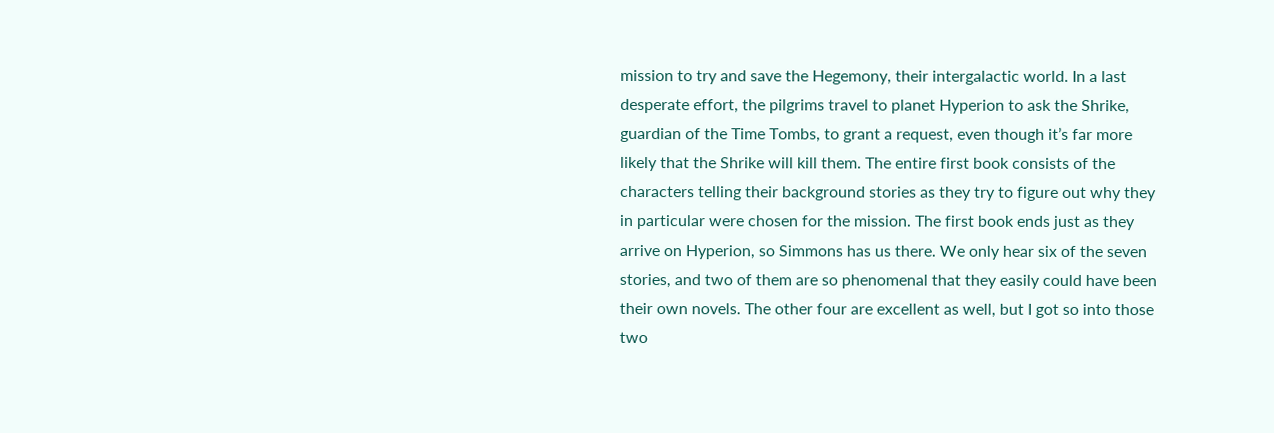mission to try and save the Hegemony, their intergalactic world. In a last desperate effort, the pilgrims travel to planet Hyperion to ask the Shrike, guardian of the Time Tombs, to grant a request, even though it’s far more likely that the Shrike will kill them. The entire first book consists of the characters telling their background stories as they try to figure out why they in particular were chosen for the mission. The first book ends just as they arrive on Hyperion, so Simmons has us there. We only hear six of the seven stories, and two of them are so phenomenal that they easily could have been their own novels. The other four are excellent as well, but I got so into those two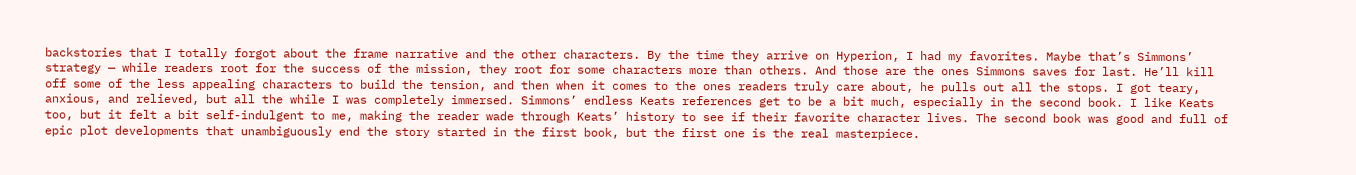backstories that I totally forgot about the frame narrative and the other characters. By the time they arrive on Hyperion, I had my favorites. Maybe that’s Simmons’ strategy — while readers root for the success of the mission, they root for some characters more than others. And those are the ones Simmons saves for last. He’ll kill off some of the less appealing characters to build the tension, and then when it comes to the ones readers truly care about, he pulls out all the stops. I got teary, anxious, and relieved, but all the while I was completely immersed. Simmons’ endless Keats references get to be a bit much, especially in the second book. I like Keats too, but it felt a bit self-indulgent to me, making the reader wade through Keats’ history to see if their favorite character lives. The second book was good and full of epic plot developments that unambiguously end the story started in the first book, but the first one is the real masterpiece.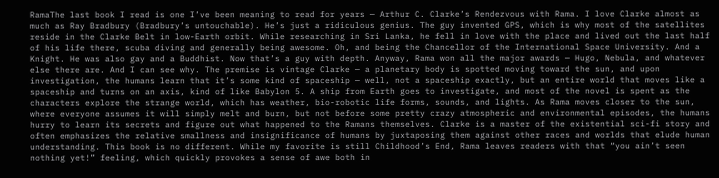RamaThe last book I read is one I’ve been meaning to read for years — Arthur C. Clarke’s Rendezvous with Rama. I love Clarke almost as much as Ray Bradbury (Bradbury’s untouchable). He’s just a ridiculous genius. The guy invented GPS, which is why most of the satellites reside in the Clarke Belt in low-Earth orbit. While researching in Sri Lanka, he fell in love with the place and lived out the last half of his life there, scuba diving and generally being awesome. Oh, and being the Chancellor of the International Space University. And a Knight. He was also gay and a Buddhist. Now that’s a guy with depth. Anyway, Rama won all the major awards — Hugo, Nebula, and whatever else there are. And I can see why. The premise is vintage Clarke — a planetary body is spotted moving toward the sun, and upon investigation, the humans learn that it’s some kind of spaceship — well, not a spaceship exactly, but an entire world that moves like a spaceship and turns on an axis, kind of like Babylon 5. A ship from Earth goes to investigate, and most of the novel is spent as the characters explore the strange world, which has weather, bio-robotic life forms, sounds, and lights. As Rama moves closer to the sun, where everyone assumes it will simply melt and burn, but not before some pretty crazy atmospheric and environmental episodes, the humans hurry to learn its secrets and figure out what happened to the Ramans themselves. Clarke is a master of the existential sci-fi story and often emphasizes the relative smallness and insignificance of humans by juxtaposing them against other races and worlds that elude human understanding. This book is no different. While my favorite is still Childhood’s End, Rama leaves readers with that “you ain’t seen nothing yet!” feeling, which quickly provokes a sense of awe both in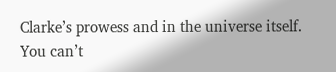Clarke’s prowess and in the universe itself. You can’t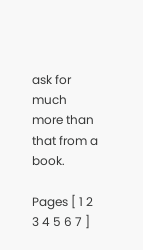ask for much more than that from a book.

Pages [ 1 2 3 4 5 6 7 ]